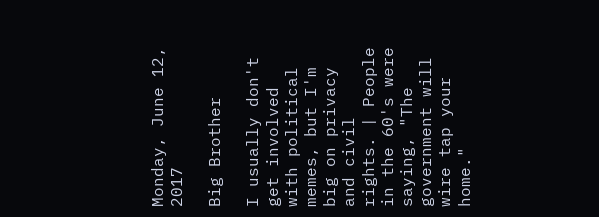Monday, June 12, 2017

Big Brother

I usually don't get involved with political memes, but I'm big on privacy and civil rights. | People in the 60's were saying, "The government will wire tap your home."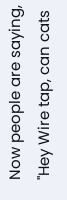Now people are saying, "Hey Wire tap, can cats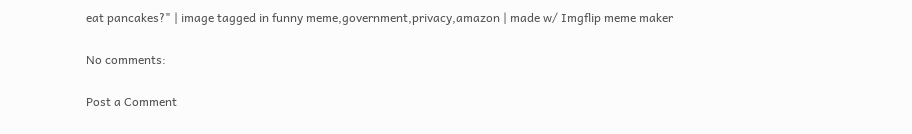eat pancakes?" | image tagged in funny meme,government,privacy,amazon | made w/ Imgflip meme maker

No comments:

Post a Comment